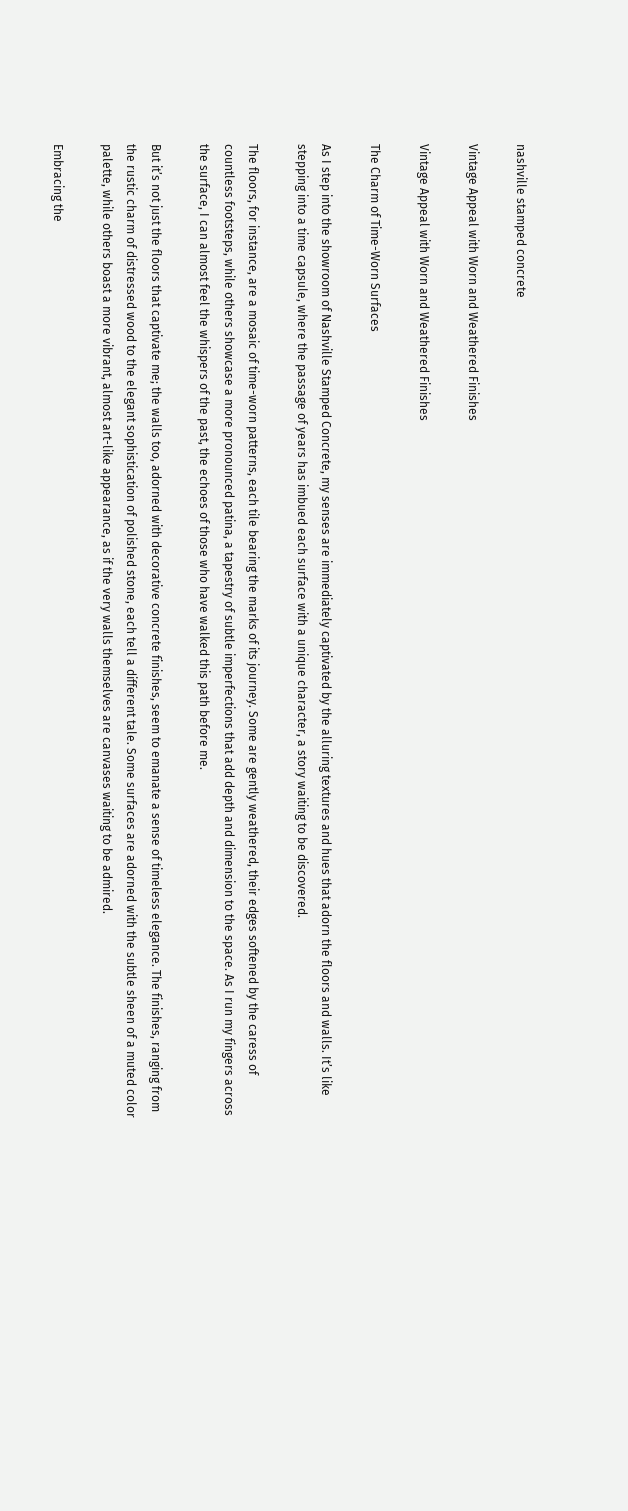nashville stamped concrete

Vintage Appeal with Worn and Weathered Finishes

Vintage Appeal with Worn and Weathered Finishes

The Charm of Time-Worn Surfaces

As I step into the showroom of Nashville Stamped Concrete, my senses are immediately captivated by the alluring textures and hues that adorn the floors and walls. It’s like stepping into a time capsule, where the passage of years has imbued each surface with a unique character, a story waiting to be discovered.

The floors, for instance, are a mosaic of time-worn patterns, each tile bearing the marks of its journey. Some are gently weathered, their edges softened by the caress of countless footsteps, while others showcase a more pronounced patina, a tapestry of subtle imperfections that add depth and dimension to the space. As I run my fingers across the surface, I can almost feel the whispers of the past, the echoes of those who have walked this path before me.

But it’s not just the floors that captivate me; the walls too, adorned with decorative concrete finishes, seem to emanate a sense of timeless elegance. The finishes, ranging from the rustic charm of distressed wood to the elegant sophistication of polished stone, each tell a different tale. Some surfaces are adorned with the subtle sheen of a muted color palette, while others boast a more vibrant, almost art-like appearance, as if the very walls themselves are canvases waiting to be admired.

Embracing the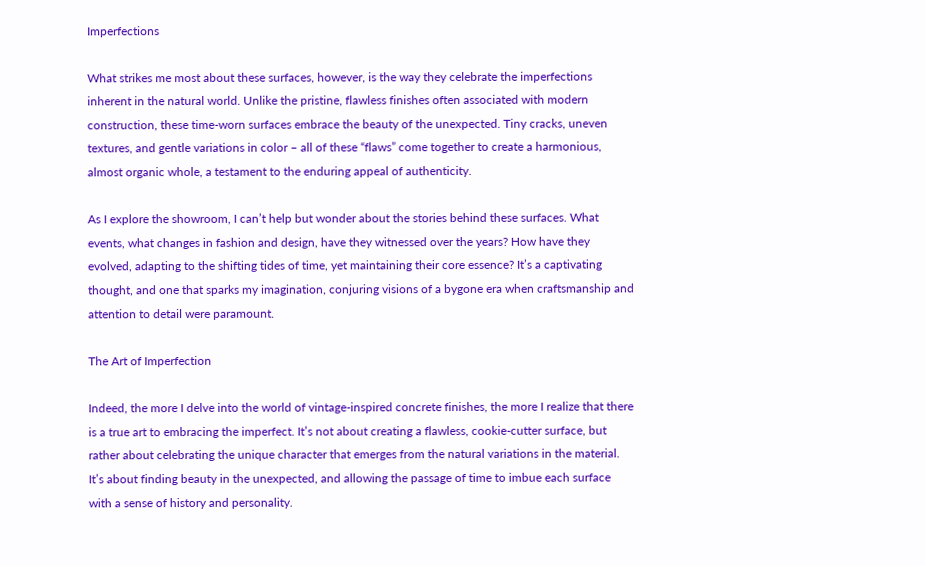Imperfections

What strikes me most about these surfaces, however, is the way they celebrate the imperfections inherent in the natural world. Unlike the pristine, flawless finishes often associated with modern construction, these time-worn surfaces embrace the beauty of the unexpected. Tiny cracks, uneven textures, and gentle variations in color – all of these “flaws” come together to create a harmonious, almost organic whole, a testament to the enduring appeal of authenticity.

As I explore the showroom, I can’t help but wonder about the stories behind these surfaces. What events, what changes in fashion and design, have they witnessed over the years? How have they evolved, adapting to the shifting tides of time, yet maintaining their core essence? It’s a captivating thought, and one that sparks my imagination, conjuring visions of a bygone era when craftsmanship and attention to detail were paramount.

The Art of Imperfection

Indeed, the more I delve into the world of vintage-inspired concrete finishes, the more I realize that there is a true art to embracing the imperfect. It’s not about creating a flawless, cookie-cutter surface, but rather about celebrating the unique character that emerges from the natural variations in the material. It’s about finding beauty in the unexpected, and allowing the passage of time to imbue each surface with a sense of history and personality.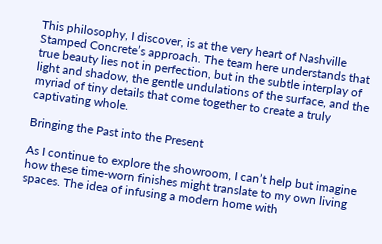This philosophy, I discover, is at the very heart of Nashville Stamped Concrete’s approach. The team here understands that true beauty lies not in perfection, but in the subtle interplay of light and shadow, the gentle undulations of the surface, and the myriad of tiny details that come together to create a truly captivating whole.

Bringing the Past into the Present

As I continue to explore the showroom, I can’t help but imagine how these time-worn finishes might translate to my own living spaces. The idea of infusing a modern home with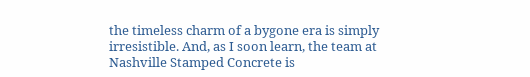the timeless charm of a bygone era is simply irresistible. And, as I soon learn, the team at Nashville Stamped Concrete is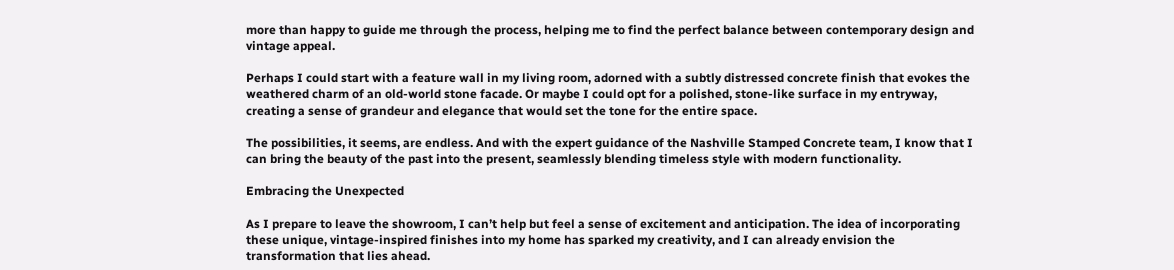more than happy to guide me through the process, helping me to find the perfect balance between contemporary design and vintage appeal.

Perhaps I could start with a feature wall in my living room, adorned with a subtly distressed concrete finish that evokes the weathered charm of an old-world stone facade. Or maybe I could opt for a polished, stone-like surface in my entryway, creating a sense of grandeur and elegance that would set the tone for the entire space.

The possibilities, it seems, are endless. And with the expert guidance of the Nashville Stamped Concrete team, I know that I can bring the beauty of the past into the present, seamlessly blending timeless style with modern functionality.

Embracing the Unexpected

As I prepare to leave the showroom, I can’t help but feel a sense of excitement and anticipation. The idea of incorporating these unique, vintage-inspired finishes into my home has sparked my creativity, and I can already envision the transformation that lies ahead.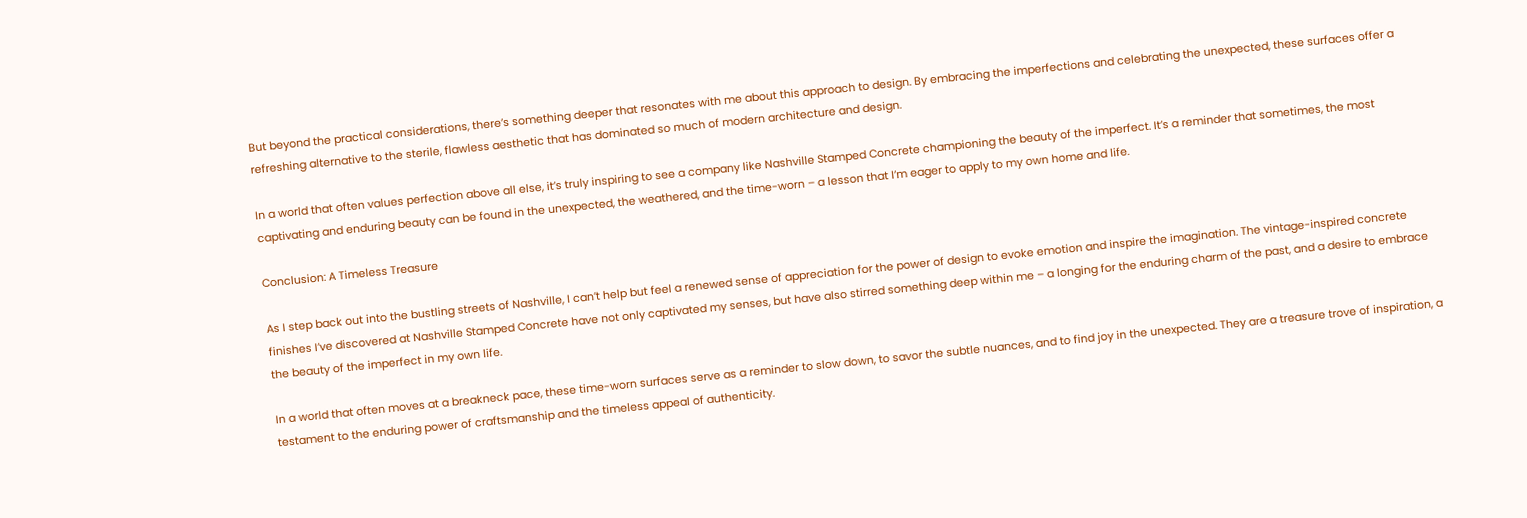But beyond the practical considerations, there’s something deeper that resonates with me about this approach to design. By embracing the imperfections and celebrating the unexpected, these surfaces offer a refreshing alternative to the sterile, flawless aesthetic that has dominated so much of modern architecture and design.

In a world that often values perfection above all else, it’s truly inspiring to see a company like Nashville Stamped Concrete championing the beauty of the imperfect. It’s a reminder that sometimes, the most captivating and enduring beauty can be found in the unexpected, the weathered, and the time-worn – a lesson that I’m eager to apply to my own home and life.

Conclusion: A Timeless Treasure

As I step back out into the bustling streets of Nashville, I can’t help but feel a renewed sense of appreciation for the power of design to evoke emotion and inspire the imagination. The vintage-inspired concrete finishes I’ve discovered at Nashville Stamped Concrete have not only captivated my senses, but have also stirred something deep within me – a longing for the enduring charm of the past, and a desire to embrace the beauty of the imperfect in my own life.

In a world that often moves at a breakneck pace, these time-worn surfaces serve as a reminder to slow down, to savor the subtle nuances, and to find joy in the unexpected. They are a treasure trove of inspiration, a testament to the enduring power of craftsmanship and the timeless appeal of authenticity.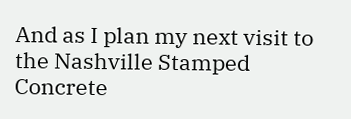And as I plan my next visit to the Nashville Stamped Concrete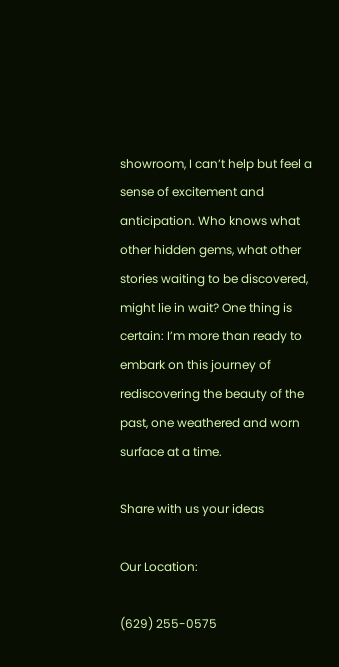showroom, I can’t help but feel a sense of excitement and anticipation. Who knows what other hidden gems, what other stories waiting to be discovered, might lie in wait? One thing is certain: I’m more than ready to embark on this journey of rediscovering the beauty of the past, one weathered and worn surface at a time.

Share with us your ideas

Our Location:

(629) 255-0575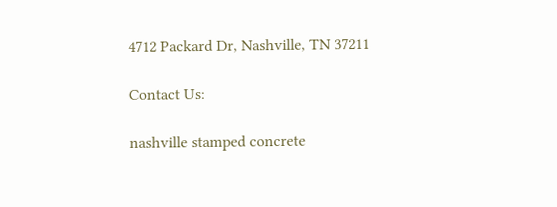4712 Packard Dr, Nashville, TN 37211

Contact Us:

nashville stamped concrete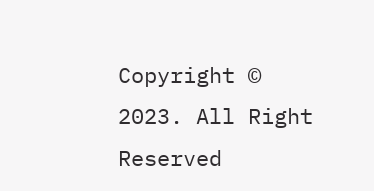Copyright © 2023. All Right Reserved